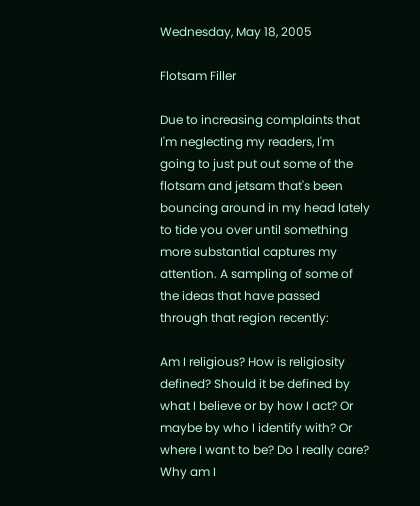Wednesday, May 18, 2005

Flotsam Filler

Due to increasing complaints that I'm neglecting my readers, I'm going to just put out some of the flotsam and jetsam that's been bouncing around in my head lately to tide you over until something more substantial captures my attention. A sampling of some of the ideas that have passed through that region recently:

Am I religious? How is religiosity defined? Should it be defined by what I believe or by how I act? Or maybe by who I identify with? Or where I want to be? Do I really care? Why am I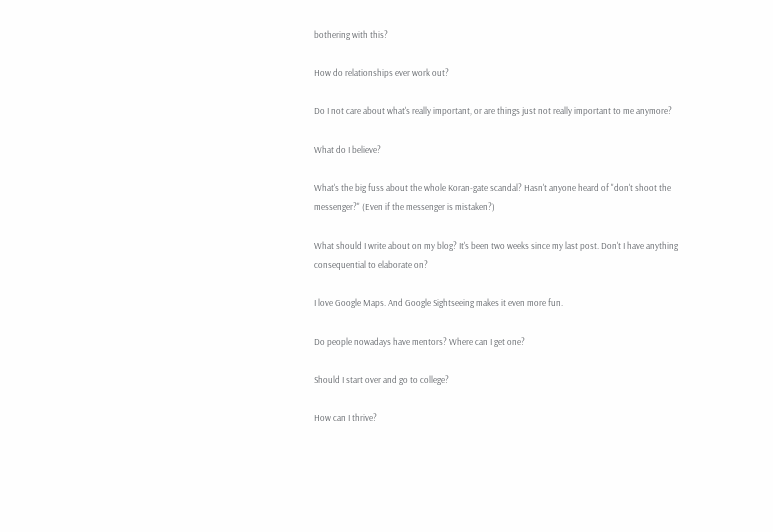bothering with this?

How do relationships ever work out?

Do I not care about what's really important, or are things just not really important to me anymore?

What do I believe?

What's the big fuss about the whole Koran-gate scandal? Hasn't anyone heard of "don't shoot the messenger?" (Even if the messenger is mistaken?)

What should I write about on my blog? It's been two weeks since my last post. Don't I have anything consequential to elaborate on?

I love Google Maps. And Google Sightseeing makes it even more fun.

Do people nowadays have mentors? Where can I get one?

Should I start over and go to college?

How can I thrive?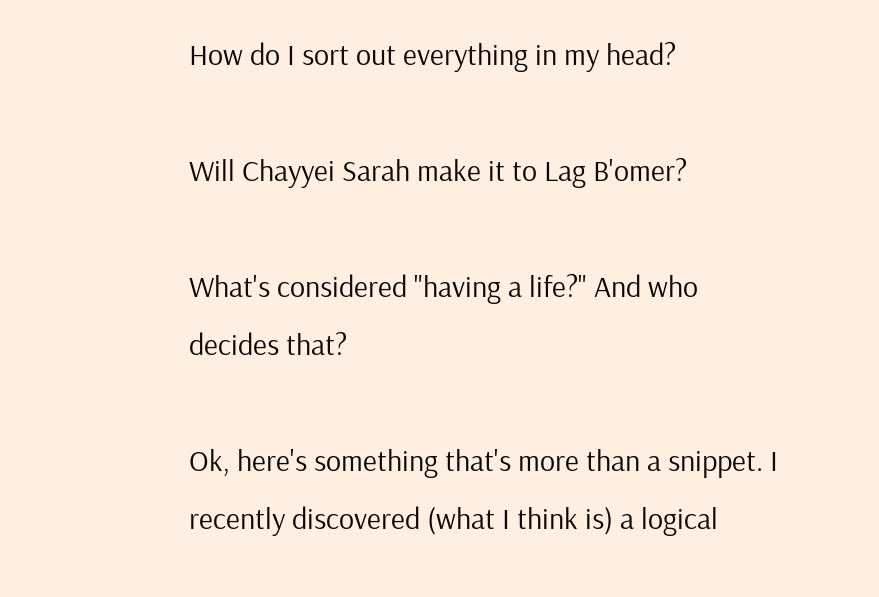How do I sort out everything in my head?

Will Chayyei Sarah make it to Lag B'omer?

What's considered "having a life?" And who decides that?

Ok, here's something that's more than a snippet. I recently discovered (what I think is) a logical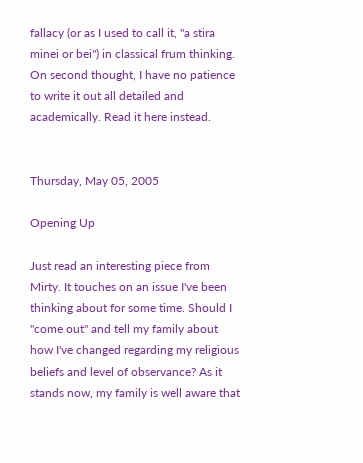fallacy (or as I used to call it, "a stira minei or bei") in classical frum thinking. On second thought, I have no patience to write it out all detailed and academically. Read it here instead.


Thursday, May 05, 2005

Opening Up

Just read an interesting piece from Mirty. It touches on an issue I've been thinking about for some time. Should I "come out" and tell my family about how I've changed regarding my religious beliefs and level of observance? As it stands now, my family is well aware that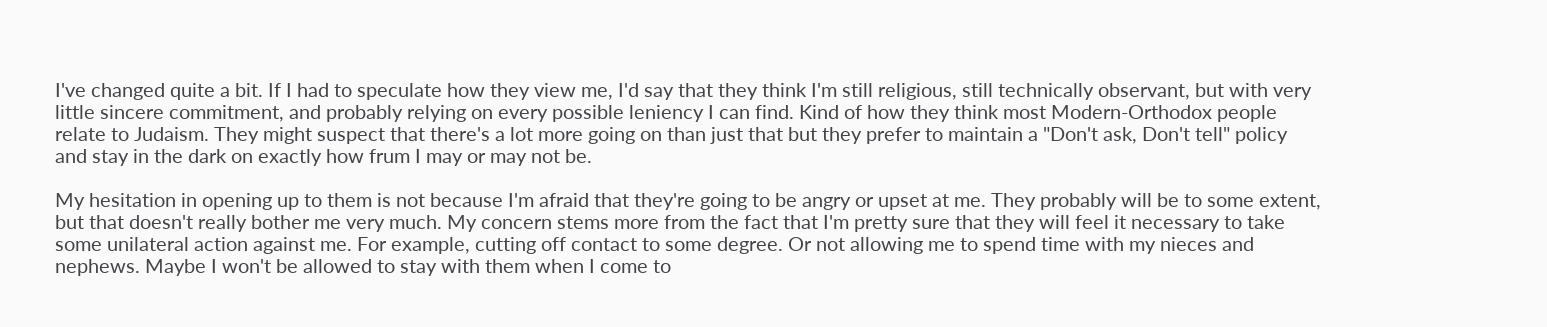I've changed quite a bit. If I had to speculate how they view me, I'd say that they think I'm still religious, still technically observant, but with very little sincere commitment, and probably relying on every possible leniency I can find. Kind of how they think most Modern-Orthodox people relate to Judaism. They might suspect that there's a lot more going on than just that but they prefer to maintain a "Don't ask, Don't tell" policy and stay in the dark on exactly how frum I may or may not be.

My hesitation in opening up to them is not because I'm afraid that they're going to be angry or upset at me. They probably will be to some extent, but that doesn't really bother me very much. My concern stems more from the fact that I'm pretty sure that they will feel it necessary to take some unilateral action against me. For example, cutting off contact to some degree. Or not allowing me to spend time with my nieces and nephews. Maybe I won't be allowed to stay with them when I come to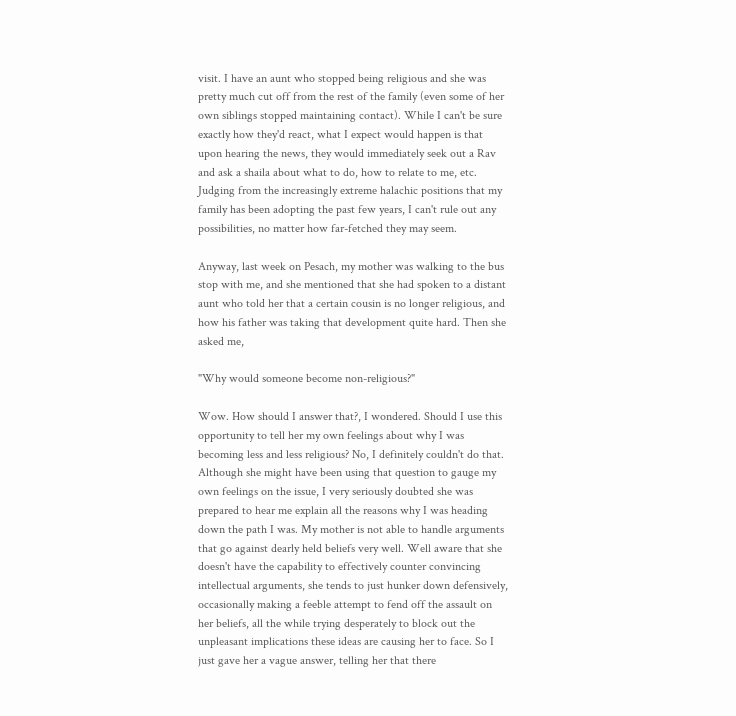visit. I have an aunt who stopped being religious and she was pretty much cut off from the rest of the family (even some of her own siblings stopped maintaining contact). While I can't be sure exactly how they'd react, what I expect would happen is that upon hearing the news, they would immediately seek out a Rav and ask a shaila about what to do, how to relate to me, etc. Judging from the increasingly extreme halachic positions that my family has been adopting the past few years, I can't rule out any possibilities, no matter how far-fetched they may seem.

Anyway, last week on Pesach, my mother was walking to the bus stop with me, and she mentioned that she had spoken to a distant aunt who told her that a certain cousin is no longer religious, and how his father was taking that development quite hard. Then she asked me,

"Why would someone become non-religious?"

Wow. How should I answer that?, I wondered. Should I use this opportunity to tell her my own feelings about why I was becoming less and less religious? No, I definitely couldn't do that. Although she might have been using that question to gauge my own feelings on the issue, I very seriously doubted she was prepared to hear me explain all the reasons why I was heading down the path I was. My mother is not able to handle arguments that go against dearly held beliefs very well. Well aware that she doesn't have the capability to effectively counter convincing intellectual arguments, she tends to just hunker down defensively, occasionally making a feeble attempt to fend off the assault on her beliefs, all the while trying desperately to block out the unpleasant implications these ideas are causing her to face. So I just gave her a vague answer, telling her that there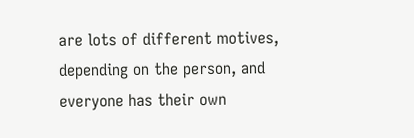are lots of different motives, depending on the person, and everyone has their own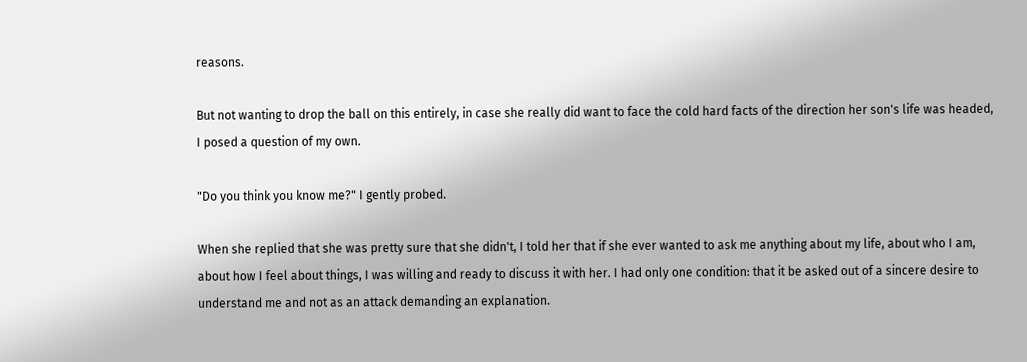reasons.

But not wanting to drop the ball on this entirely, in case she really did want to face the cold hard facts of the direction her son's life was headed, I posed a question of my own.

"Do you think you know me?" I gently probed.

When she replied that she was pretty sure that she didn't, I told her that if she ever wanted to ask me anything about my life, about who I am, about how I feel about things, I was willing and ready to discuss it with her. I had only one condition: that it be asked out of a sincere desire to understand me and not as an attack demanding an explanation.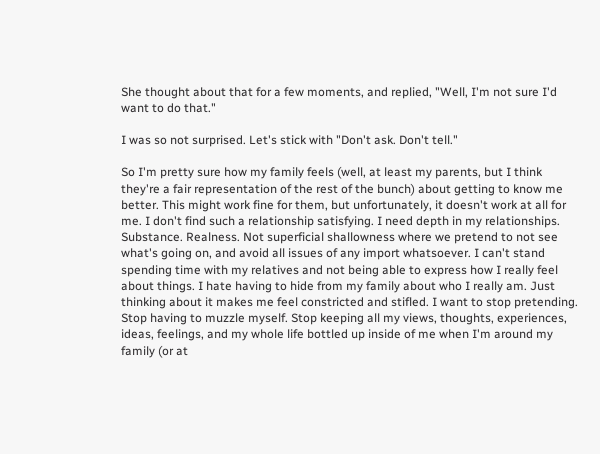She thought about that for a few moments, and replied, "Well, I'm not sure I'd want to do that."

I was so not surprised. Let's stick with "Don't ask. Don't tell."

So I'm pretty sure how my family feels (well, at least my parents, but I think they're a fair representation of the rest of the bunch) about getting to know me better. This might work fine for them, but unfortunately, it doesn't work at all for me. I don't find such a relationship satisfying. I need depth in my relationships. Substance. Realness. Not superficial shallowness where we pretend to not see what's going on, and avoid all issues of any import whatsoever. I can't stand spending time with my relatives and not being able to express how I really feel about things. I hate having to hide from my family about who I really am. Just thinking about it makes me feel constricted and stifled. I want to stop pretending. Stop having to muzzle myself. Stop keeping all my views, thoughts, experiences, ideas, feelings, and my whole life bottled up inside of me when I'm around my family (or at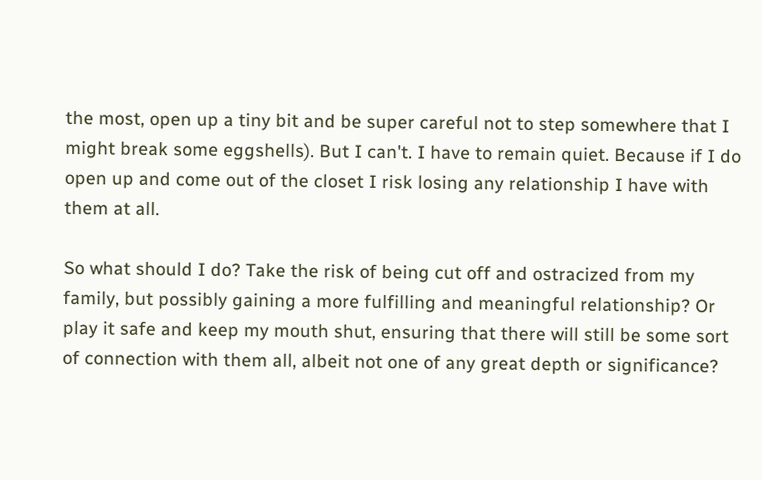the most, open up a tiny bit and be super careful not to step somewhere that I might break some eggshells). But I can't. I have to remain quiet. Because if I do open up and come out of the closet I risk losing any relationship I have with them at all.

So what should I do? Take the risk of being cut off and ostracized from my family, but possibly gaining a more fulfilling and meaningful relationship? Or play it safe and keep my mouth shut, ensuring that there will still be some sort of connection with them all, albeit not one of any great depth or significance?